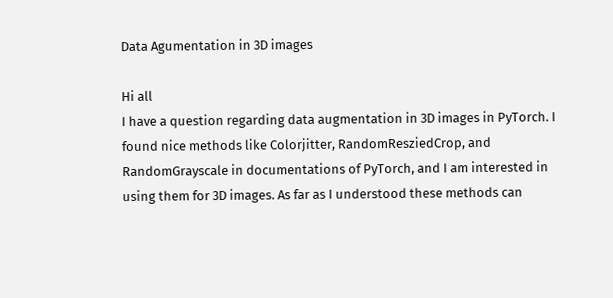Data Agumentation in 3D images

Hi all
I have a question regarding data augmentation in 3D images in PyTorch. I found nice methods like Colorjitter, RandomResziedCrop, and RandomGrayscale in documentations of PyTorch, and I am interested in using them for 3D images. As far as I understood these methods can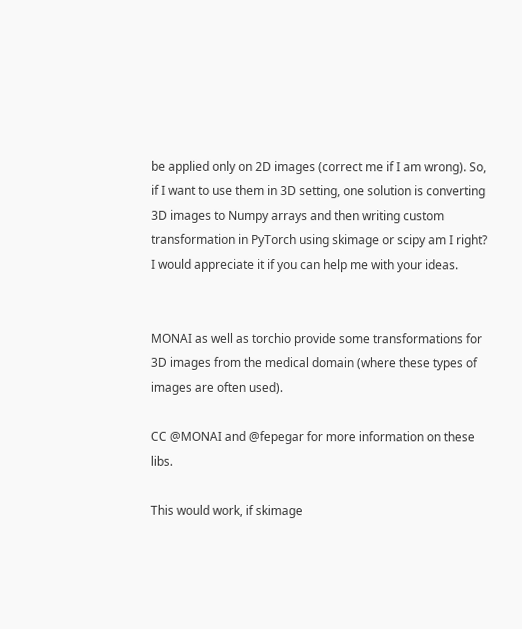be applied only on 2D images (correct me if I am wrong). So, if I want to use them in 3D setting, one solution is converting 3D images to Numpy arrays and then writing custom transformation in PyTorch using skimage or scipy am I right? I would appreciate it if you can help me with your ideas.


MONAI as well as torchio provide some transformations for 3D images from the medical domain (where these types of images are often used).

CC @MONAI and @fepegar for more information on these libs.

This would work, if skimage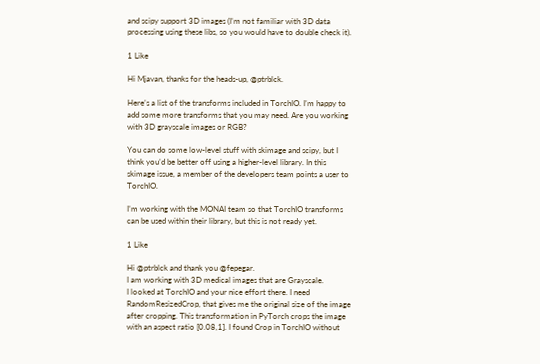and scipy support 3D images (I’m not familiar with 3D data processing using these libs, so you would have to double check it).

1 Like

Hi Mjavan, thanks for the heads-up, @ptrblck.

Here’s a list of the transforms included in TorchIO. I’m happy to add some more transforms that you may need. Are you working with 3D grayscale images or RGB?

You can do some low-level stuff with skimage and scipy, but I think you’d be better off using a higher-level library. In this skimage issue, a member of the developers team points a user to TorchIO.

I’m working with the MONAI team so that TorchIO transforms can be used within their library, but this is not ready yet.

1 Like

Hi @ptrblck and thank you @fepegar.
I am working with 3D medical images that are Grayscale.
I looked at TorchIO and your nice effort there. I need RandomResizedCrop, that gives me the original size of the image after cropping. This transformation in PyTorch crops the image with an aspect ratio [0.08,1]. I found Crop in TorchIO without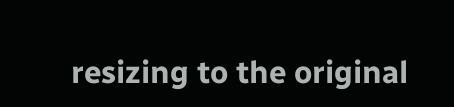resizing to the original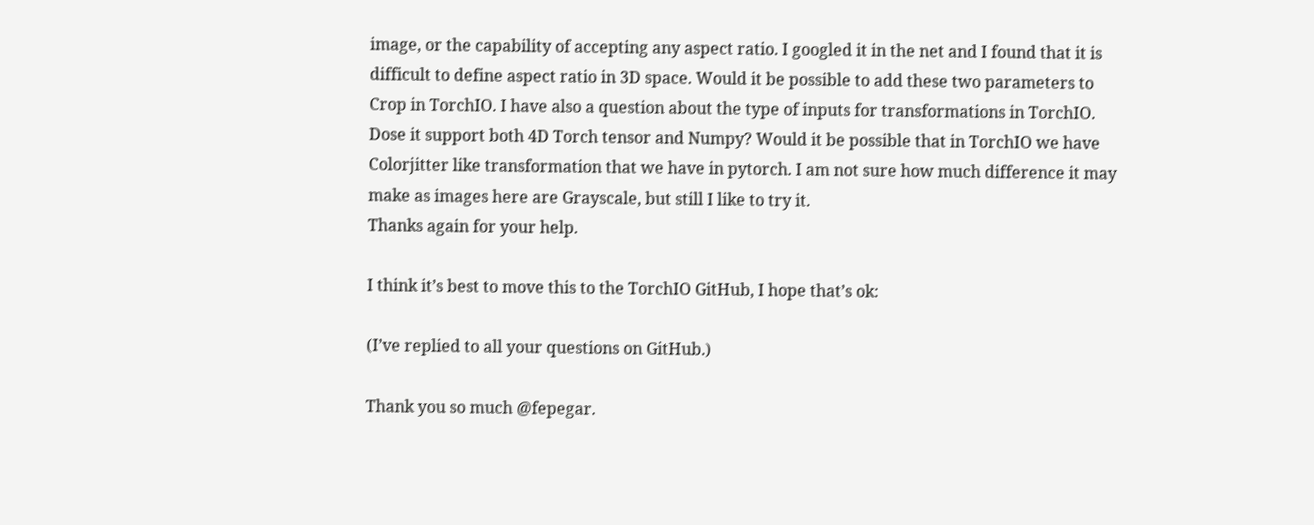image, or the capability of accepting any aspect ratio. I googled it in the net and I found that it is difficult to define aspect ratio in 3D space. Would it be possible to add these two parameters to Crop in TorchIO. I have also a question about the type of inputs for transformations in TorchIO. Dose it support both 4D Torch tensor and Numpy? Would it be possible that in TorchIO we have Colorjitter like transformation that we have in pytorch. I am not sure how much difference it may make as images here are Grayscale, but still I like to try it.
Thanks again for your help.

I think it’s best to move this to the TorchIO GitHub, I hope that’s ok:

(I’ve replied to all your questions on GitHub.)

Thank you so much @fepegar.